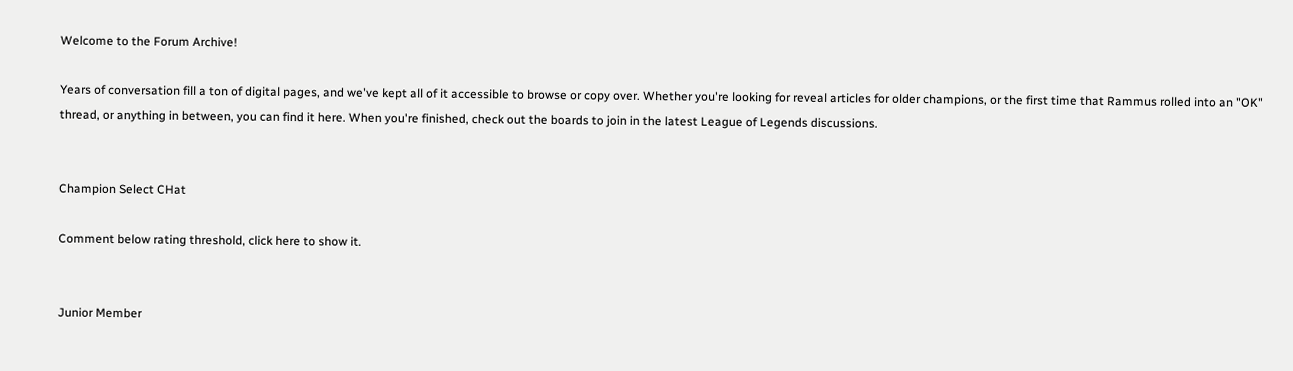Welcome to the Forum Archive!

Years of conversation fill a ton of digital pages, and we've kept all of it accessible to browse or copy over. Whether you're looking for reveal articles for older champions, or the first time that Rammus rolled into an "OK" thread, or anything in between, you can find it here. When you're finished, check out the boards to join in the latest League of Legends discussions.


Champion Select CHat

Comment below rating threshold, click here to show it.


Junior Member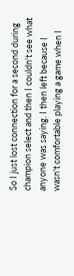So I just lost connection for a second during champion select and then I couldn't see what anyone was saying. I then left because I wasn't comfortable playing a game when I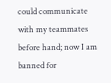could communicate with my teammates before hand; now I am banned for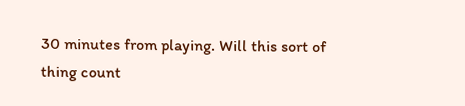30 minutes from playing. Will this sort of thing count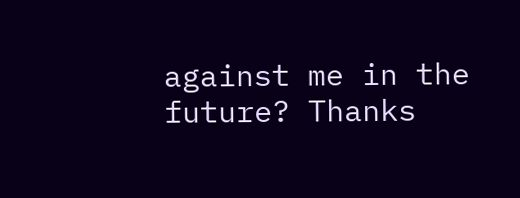against me in the future? Thanks